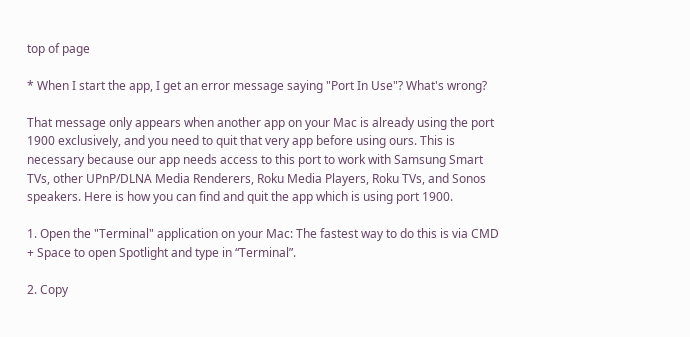top of page

* When I start the app, I get an error message saying "Port In Use"? What's wrong?

That message only appears when another app on your Mac is already using the port 1900 exclusively, and you need to quit that very app before using ours. This is necessary because our app needs access to this port to work with Samsung Smart TVs, other UPnP/DLNA Media Renderers, Roku Media Players, Roku TVs, and Sonos speakers. Here is how you can find and quit the app which is using port 1900.

1. Open the "Terminal" application on your Mac: The fastest way to do this is via CMD + Space to open Spotlight and type in “Terminal”.

2. Copy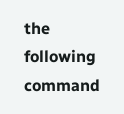the following command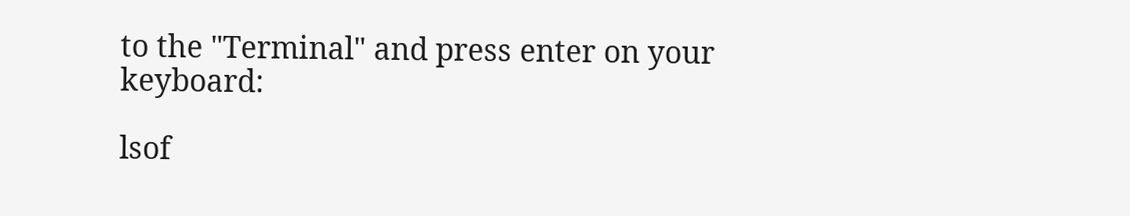to the "Terminal" and press enter on your keyboard:

lsof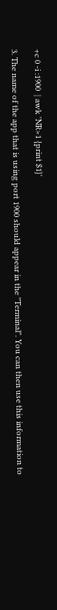+c 0 -i :1900  | awk 'NR>1 {print $1}'

3. The name of the app that is using port 1900 should appear in the "Terminal". You can then use this information to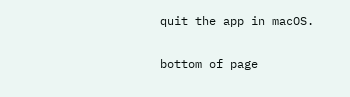quit the app in macOS.

bottom of page